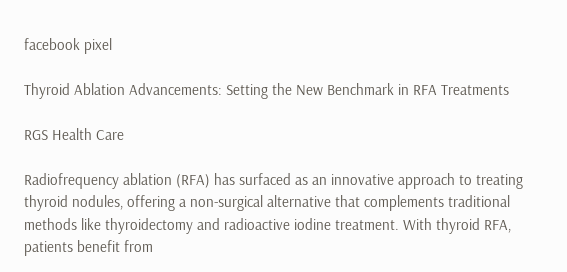facebook pixel

Thyroid Ablation Advancements: Setting the New Benchmark in RFA Treatments

RGS Health Care

Radiofrequency ablation (RFA) has surfaced as an innovative approach to treating thyroid nodules, offering a non-surgical alternative that complements traditional methods like thyroidectomy and radioactive iodine treatment. With thyroid RFA, patients benefit from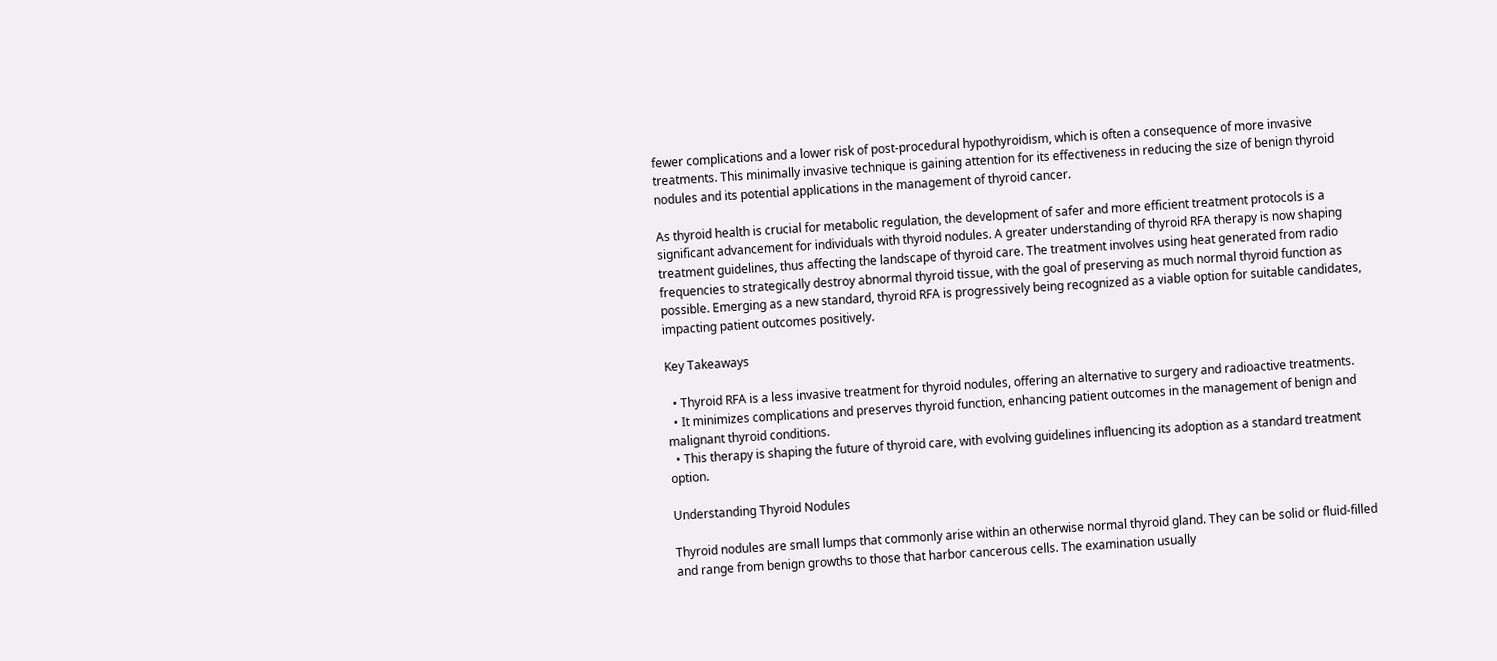fewer complications and a lower risk of post-procedural hypothyroidism, which is often a consequence of more invasive treatments. This minimally invasive technique is gaining attention for its effectiveness in reducing the size of benign thyroid nodules and its potential applications in the management of thyroid cancer.

As thyroid health is crucial for metabolic regulation, the development of safer and more efficient treatment protocols is a significant advancement for individuals with thyroid nodules. A greater understanding of thyroid RFA therapy is now shaping treatment guidelines, thus affecting the landscape of thyroid care. The treatment involves using heat generated from radio frequencies to strategically destroy abnormal thyroid tissue, with the goal of preserving as much normal thyroid function as possible. Emerging as a new standard, thyroid RFA is progressively being recognized as a viable option for suitable candidates, impacting patient outcomes positively.

Key Takeaways

  • Thyroid RFA is a less invasive treatment for thyroid nodules, offering an alternative to surgery and radioactive treatments.
  • It minimizes complications and preserves thyroid function, enhancing patient outcomes in the management of benign and malignant thyroid conditions.
  • This therapy is shaping the future of thyroid care, with evolving guidelines influencing its adoption as a standard treatment option.

Understanding Thyroid Nodules

Thyroid nodules are small lumps that commonly arise within an otherwise normal thyroid gland. They can be solid or fluid-filled and range from benign growths to those that harbor cancerous cells. The examination usually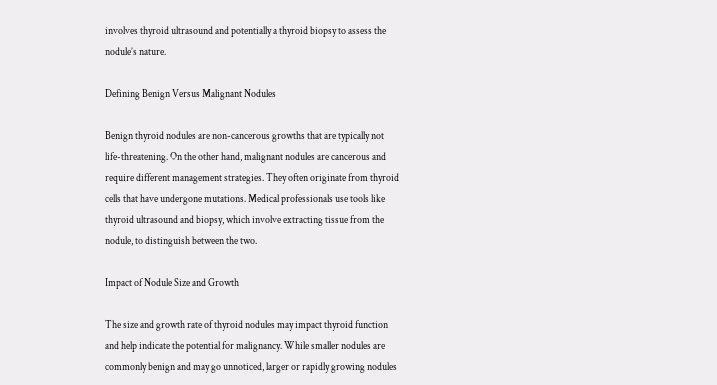involves thyroid ultrasound and potentially a thyroid biopsy to assess the nodule’s nature.

Defining Benign Versus Malignant Nodules

Benign thyroid nodules are non-cancerous growths that are typically not life-threatening. On the other hand, malignant nodules are cancerous and require different management strategies. They often originate from thyroid cells that have undergone mutations. Medical professionals use tools like thyroid ultrasound and biopsy, which involve extracting tissue from the nodule, to distinguish between the two.

Impact of Nodule Size and Growth

The size and growth rate of thyroid nodules may impact thyroid function and help indicate the potential for malignancy. While smaller nodules are commonly benign and may go unnoticed, larger or rapidly growing nodules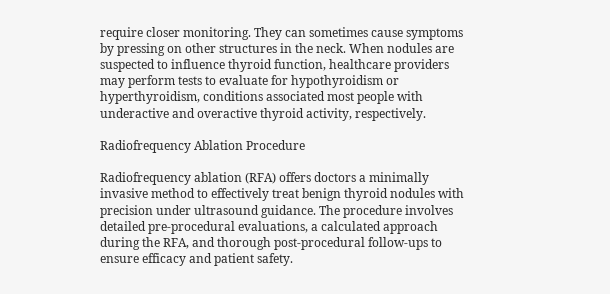require closer monitoring. They can sometimes cause symptoms by pressing on other structures in the neck. When nodules are suspected to influence thyroid function, healthcare providers may perform tests to evaluate for hypothyroidism or hyperthyroidism, conditions associated most people with underactive and overactive thyroid activity, respectively.

Radiofrequency Ablation Procedure

Radiofrequency ablation (RFA) offers doctors a minimally invasive method to effectively treat benign thyroid nodules with precision under ultrasound guidance. The procedure involves detailed pre-procedural evaluations, a calculated approach during the RFA, and thorough post-procedural follow-ups to ensure efficacy and patient safety.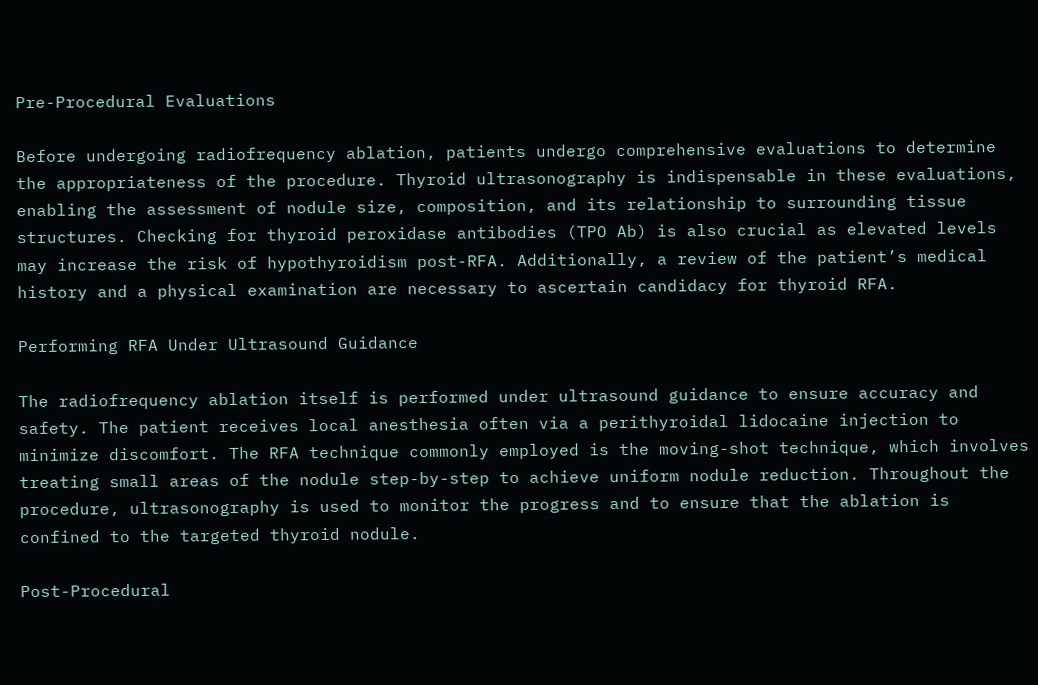Pre-Procedural Evaluations

Before undergoing radiofrequency ablation, patients undergo comprehensive evaluations to determine the appropriateness of the procedure. Thyroid ultrasonography is indispensable in these evaluations, enabling the assessment of nodule size, composition, and its relationship to surrounding tissue structures. Checking for thyroid peroxidase antibodies (TPO Ab) is also crucial as elevated levels may increase the risk of hypothyroidism post-RFA. Additionally, a review of the patient’s medical history and a physical examination are necessary to ascertain candidacy for thyroid RFA.

Performing RFA Under Ultrasound Guidance

The radiofrequency ablation itself is performed under ultrasound guidance to ensure accuracy and safety. The patient receives local anesthesia often via a perithyroidal lidocaine injection to minimize discomfort. The RFA technique commonly employed is the moving-shot technique, which involves treating small areas of the nodule step-by-step to achieve uniform nodule reduction. Throughout the procedure, ultrasonography is used to monitor the progress and to ensure that the ablation is confined to the targeted thyroid nodule.

Post-Procedural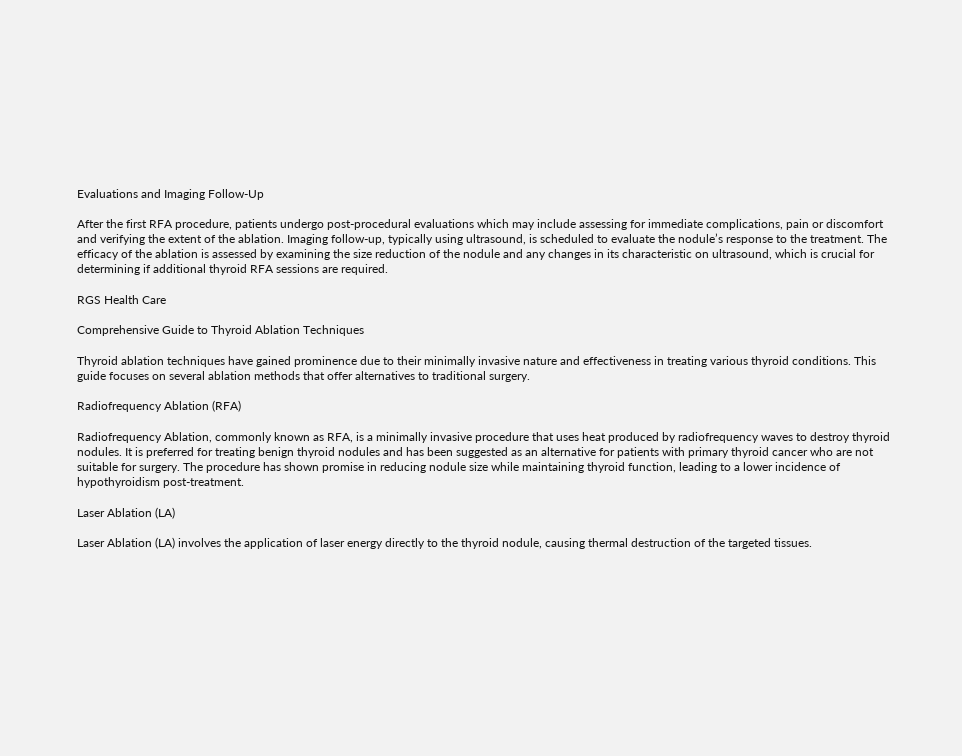Evaluations and Imaging Follow-Up

After the first RFA procedure, patients undergo post-procedural evaluations which may include assessing for immediate complications, pain or discomfort and verifying the extent of the ablation. Imaging follow-up, typically using ultrasound, is scheduled to evaluate the nodule’s response to the treatment. The efficacy of the ablation is assessed by examining the size reduction of the nodule and any changes in its characteristic on ultrasound, which is crucial for determining if additional thyroid RFA sessions are required.

RGS Health Care

Comprehensive Guide to Thyroid Ablation Techniques

Thyroid ablation techniques have gained prominence due to their minimally invasive nature and effectiveness in treating various thyroid conditions. This guide focuses on several ablation methods that offer alternatives to traditional surgery.

Radiofrequency Ablation (RFA)

Radiofrequency Ablation, commonly known as RFA, is a minimally invasive procedure that uses heat produced by radiofrequency waves to destroy thyroid nodules. It is preferred for treating benign thyroid nodules and has been suggested as an alternative for patients with primary thyroid cancer who are not suitable for surgery. The procedure has shown promise in reducing nodule size while maintaining thyroid function, leading to a lower incidence of hypothyroidism post-treatment.

Laser Ablation (LA)

Laser Ablation (LA) involves the application of laser energy directly to the thyroid nodule, causing thermal destruction of the targeted tissues.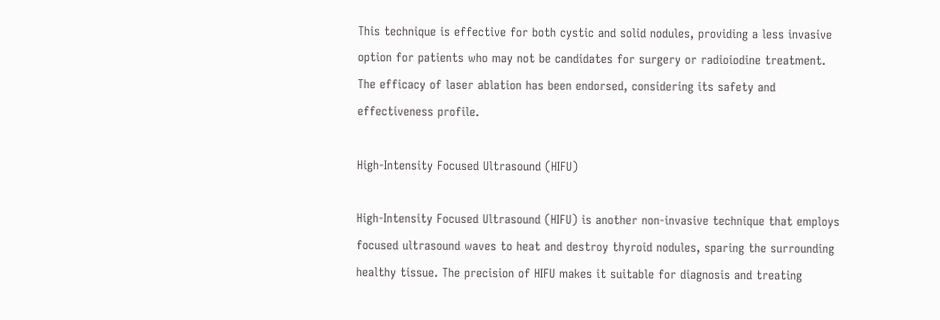This technique is effective for both cystic and solid nodules, providing a less invasive option for patients who may not be candidates for surgery or radioiodine treatment. The efficacy of laser ablation has been endorsed, considering its safety and effectiveness profile.

High-Intensity Focused Ultrasound (HIFU)

High-Intensity Focused Ultrasound (HIFU) is another non-invasive technique that employs focused ultrasound waves to heat and destroy thyroid nodules, sparing the surrounding healthy tissue. The precision of HIFU makes it suitable for diagnosis and treating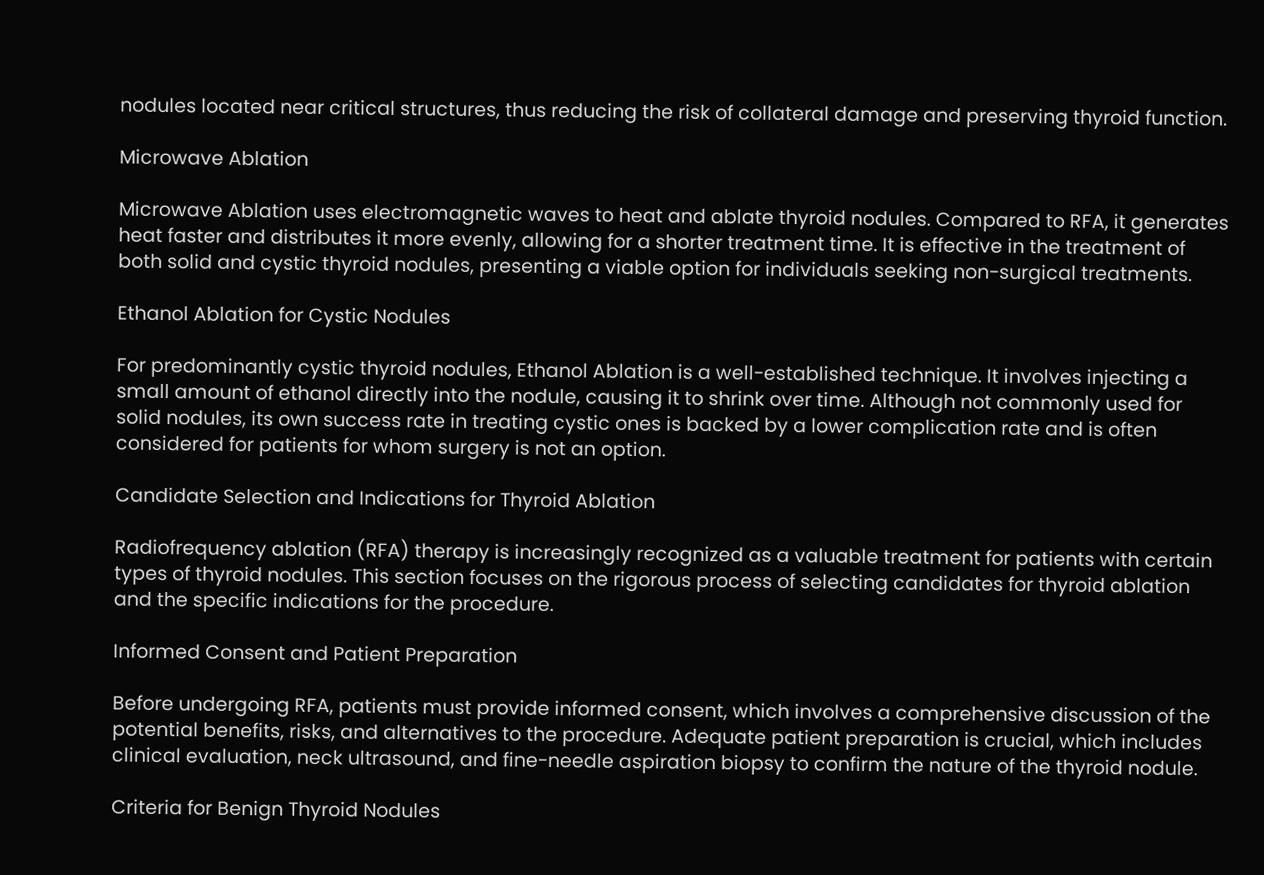nodules located near critical structures, thus reducing the risk of collateral damage and preserving thyroid function.

Microwave Ablation

Microwave Ablation uses electromagnetic waves to heat and ablate thyroid nodules. Compared to RFA, it generates heat faster and distributes it more evenly, allowing for a shorter treatment time. It is effective in the treatment of both solid and cystic thyroid nodules, presenting a viable option for individuals seeking non-surgical treatments.

Ethanol Ablation for Cystic Nodules

For predominantly cystic thyroid nodules, Ethanol Ablation is a well-established technique. It involves injecting a small amount of ethanol directly into the nodule, causing it to shrink over time. Although not commonly used for solid nodules, its own success rate in treating cystic ones is backed by a lower complication rate and is often considered for patients for whom surgery is not an option.

Candidate Selection and Indications for Thyroid Ablation

Radiofrequency ablation (RFA) therapy is increasingly recognized as a valuable treatment for patients with certain types of thyroid nodules. This section focuses on the rigorous process of selecting candidates for thyroid ablation and the specific indications for the procedure.

Informed Consent and Patient Preparation

Before undergoing RFA, patients must provide informed consent, which involves a comprehensive discussion of the potential benefits, risks, and alternatives to the procedure. Adequate patient preparation is crucial, which includes clinical evaluation, neck ultrasound, and fine-needle aspiration biopsy to confirm the nature of the thyroid nodule.

Criteria for Benign Thyroid Nodules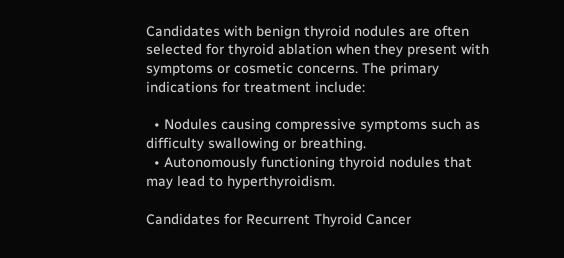Candidates with benign thyroid nodules are often selected for thyroid ablation when they present with symptoms or cosmetic concerns. The primary indications for treatment include:

  • Nodules causing compressive symptoms such as difficulty swallowing or breathing.
  • Autonomously functioning thyroid nodules that may lead to hyperthyroidism.

Candidates for Recurrent Thyroid Cancer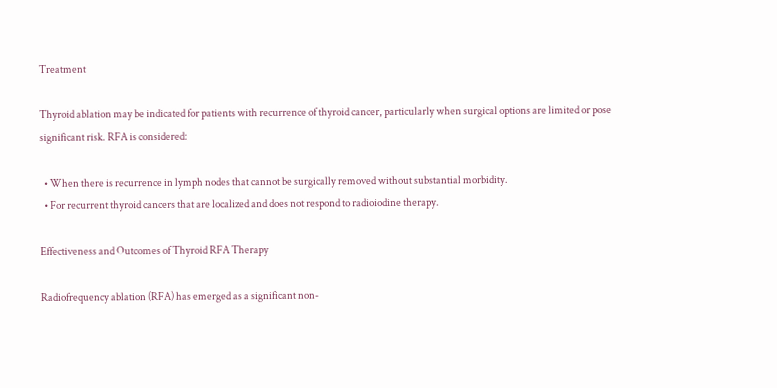Treatment

Thyroid ablation may be indicated for patients with recurrence of thyroid cancer, particularly when surgical options are limited or pose significant risk. RFA is considered:

  • When there is recurrence in lymph nodes that cannot be surgically removed without substantial morbidity.
  • For recurrent thyroid cancers that are localized and does not respond to radioiodine therapy.

Effectiveness and Outcomes of Thyroid RFA Therapy

Radiofrequency ablation (RFA) has emerged as a significant non-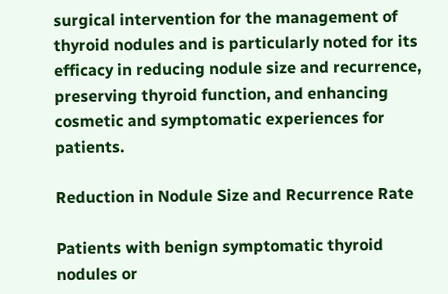surgical intervention for the management of thyroid nodules and is particularly noted for its efficacy in reducing nodule size and recurrence, preserving thyroid function, and enhancing cosmetic and symptomatic experiences for patients.

Reduction in Nodule Size and Recurrence Rate

Patients with benign symptomatic thyroid nodules or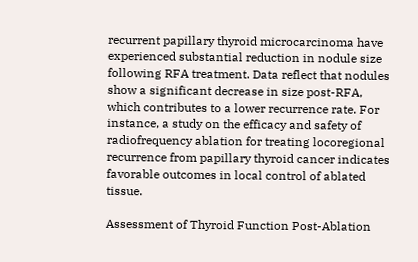recurrent papillary thyroid microcarcinoma have experienced substantial reduction in nodule size following RFA treatment. Data reflect that nodules show a significant decrease in size post-RFA, which contributes to a lower recurrence rate. For instance, a study on the efficacy and safety of radiofrequency ablation for treating locoregional recurrence from papillary thyroid cancer indicates favorable outcomes in local control of ablated tissue.

Assessment of Thyroid Function Post-Ablation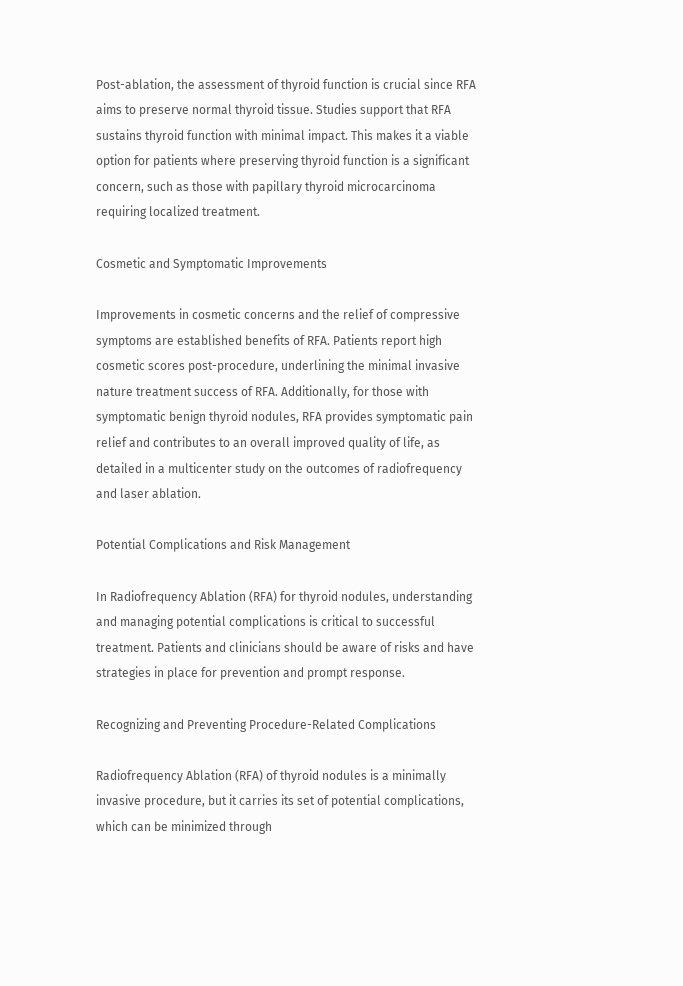Post-ablation, the assessment of thyroid function is crucial since RFA aims to preserve normal thyroid tissue. Studies support that RFA sustains thyroid function with minimal impact. This makes it a viable option for patients where preserving thyroid function is a significant concern, such as those with papillary thyroid microcarcinoma requiring localized treatment.

Cosmetic and Symptomatic Improvements

Improvements in cosmetic concerns and the relief of compressive symptoms are established benefits of RFA. Patients report high cosmetic scores post-procedure, underlining the minimal invasive nature treatment success of RFA. Additionally, for those with symptomatic benign thyroid nodules, RFA provides symptomatic pain relief and contributes to an overall improved quality of life, as detailed in a multicenter study on the outcomes of radiofrequency and laser ablation.

Potential Complications and Risk Management

In Radiofrequency Ablation (RFA) for thyroid nodules, understanding and managing potential complications is critical to successful treatment. Patients and clinicians should be aware of risks and have strategies in place for prevention and prompt response.

Recognizing and Preventing Procedure-Related Complications

Radiofrequency Ablation (RFA) of thyroid nodules is a minimally invasive procedure, but it carries its set of potential complications, which can be minimized through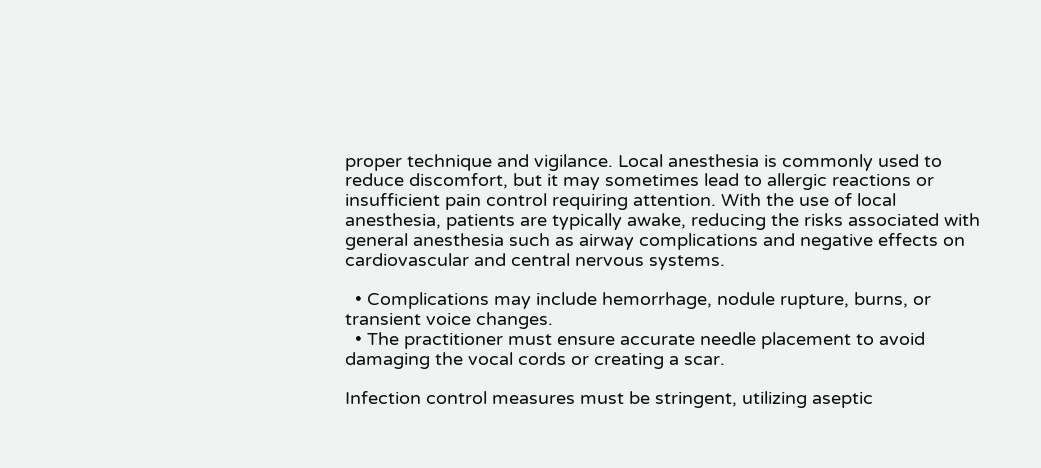proper technique and vigilance. Local anesthesia is commonly used to reduce discomfort, but it may sometimes lead to allergic reactions or insufficient pain control requiring attention. With the use of local anesthesia, patients are typically awake, reducing the risks associated with general anesthesia such as airway complications and negative effects on cardiovascular and central nervous systems.

  • Complications may include hemorrhage, nodule rupture, burns, or transient voice changes.
  • The practitioner must ensure accurate needle placement to avoid damaging the vocal cords or creating a scar.

Infection control measures must be stringent, utilizing aseptic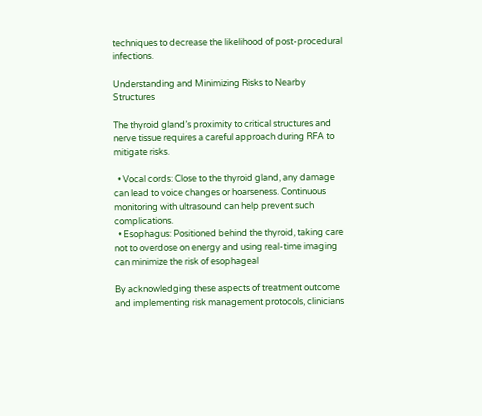techniques to decrease the likelihood of post-procedural infections.

Understanding and Minimizing Risks to Nearby Structures

The thyroid gland’s proximity to critical structures and nerve tissue requires a careful approach during RFA to mitigate risks.

  • Vocal cords: Close to the thyroid gland, any damage can lead to voice changes or hoarseness. Continuous monitoring with ultrasound can help prevent such complications.
  • Esophagus: Positioned behind the thyroid, taking care not to overdose on energy and using real-time imaging can minimize the risk of esophageal

By acknowledging these aspects of treatment outcome and implementing risk management protocols, clinicians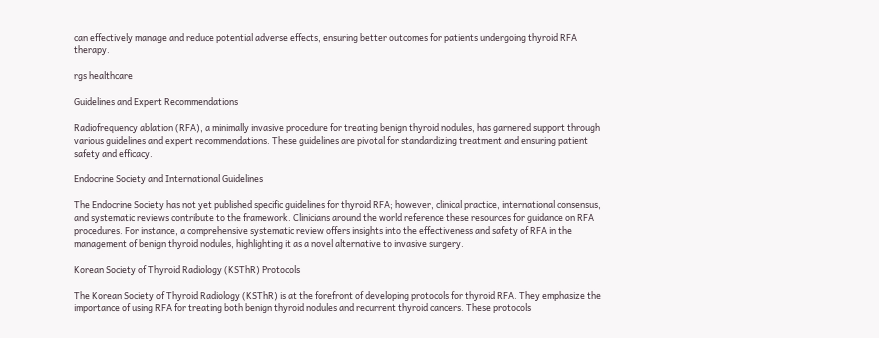can effectively manage and reduce potential adverse effects, ensuring better outcomes for patients undergoing thyroid RFA therapy.

rgs healthcare

Guidelines and Expert Recommendations

Radiofrequency ablation (RFA), a minimally invasive procedure for treating benign thyroid nodules, has garnered support through various guidelines and expert recommendations. These guidelines are pivotal for standardizing treatment and ensuring patient safety and efficacy.

Endocrine Society and International Guidelines

The Endocrine Society has not yet published specific guidelines for thyroid RFA; however, clinical practice, international consensus, and systematic reviews contribute to the framework. Clinicians around the world reference these resources for guidance on RFA procedures. For instance, a comprehensive systematic review offers insights into the effectiveness and safety of RFA in the management of benign thyroid nodules, highlighting it as a novel alternative to invasive surgery.

Korean Society of Thyroid Radiology (KSThR) Protocols

The Korean Society of Thyroid Radiology (KSThR) is at the forefront of developing protocols for thyroid RFA. They emphasize the importance of using RFA for treating both benign thyroid nodules and recurrent thyroid cancers. These protocols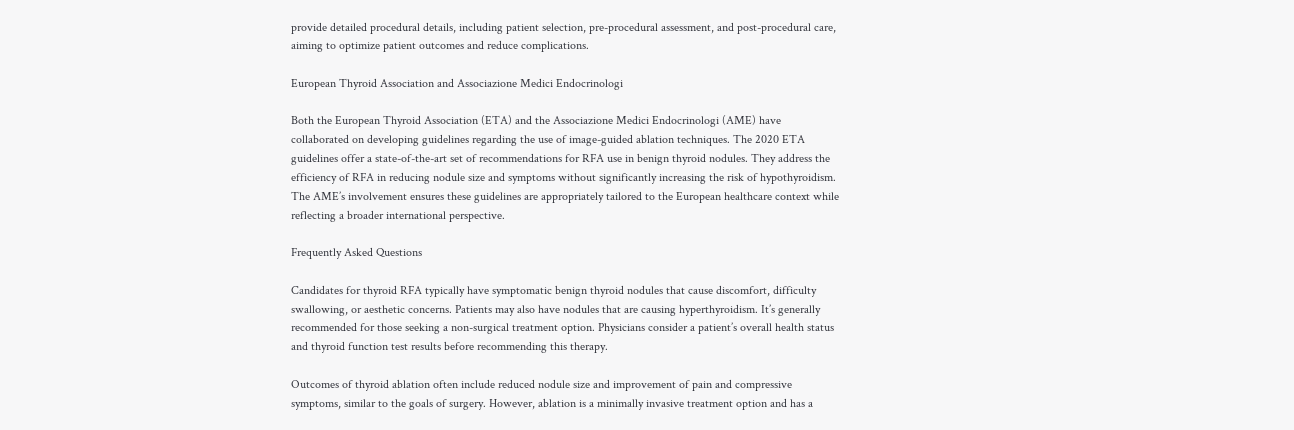provide detailed procedural details, including patient selection, pre-procedural assessment, and post-procedural care, aiming to optimize patient outcomes and reduce complications.

European Thyroid Association and Associazione Medici Endocrinologi

Both the European Thyroid Association (ETA) and the Associazione Medici Endocrinologi (AME) have collaborated on developing guidelines regarding the use of image-guided ablation techniques. The 2020 ETA guidelines offer a state-of-the-art set of recommendations for RFA use in benign thyroid nodules. They address the efficiency of RFA in reducing nodule size and symptoms without significantly increasing the risk of hypothyroidism. The AME’s involvement ensures these guidelines are appropriately tailored to the European healthcare context while reflecting a broader international perspective.

Frequently Asked Questions

Candidates for thyroid RFA typically have symptomatic benign thyroid nodules that cause discomfort, difficulty swallowing, or aesthetic concerns. Patients may also have nodules that are causing hyperthyroidism. It’s generally recommended for those seeking a non-surgical treatment option. Physicians consider a patient’s overall health status and thyroid function test results before recommending this therapy.

Outcomes of thyroid ablation often include reduced nodule size and improvement of pain and compressive symptoms, similar to the goals of surgery. However, ablation is a minimally invasive treatment option and has a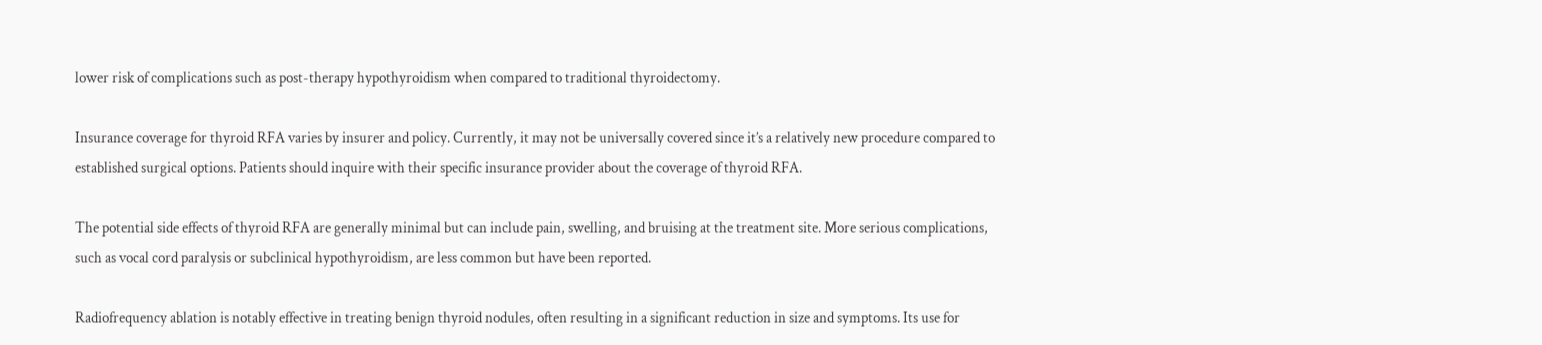lower risk of complications such as post-therapy hypothyroidism when compared to traditional thyroidectomy.

Insurance coverage for thyroid RFA varies by insurer and policy. Currently, it may not be universally covered since it’s a relatively new procedure compared to established surgical options. Patients should inquire with their specific insurance provider about the coverage of thyroid RFA.

The potential side effects of thyroid RFA are generally minimal but can include pain, swelling, and bruising at the treatment site. More serious complications, such as vocal cord paralysis or subclinical hypothyroidism, are less common but have been reported.

Radiofrequency ablation is notably effective in treating benign thyroid nodules, often resulting in a significant reduction in size and symptoms. Its use for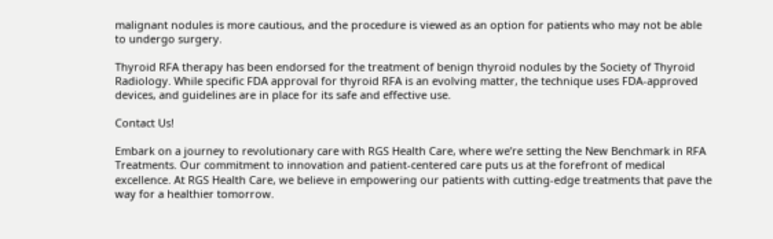malignant nodules is more cautious, and the procedure is viewed as an option for patients who may not be able to undergo surgery.

Thyroid RFA therapy has been endorsed for the treatment of benign thyroid nodules by the Society of Thyroid Radiology. While specific FDA approval for thyroid RFA is an evolving matter, the technique uses FDA-approved devices, and guidelines are in place for its safe and effective use.

Contact Us!

Embark on a journey to revolutionary care with RGS Health Care, where we’re setting the New Benchmark in RFA Treatments. Our commitment to innovation and patient-centered care puts us at the forefront of medical excellence. At RGS Health Care, we believe in empowering our patients with cutting-edge treatments that pave the way for a healthier tomorrow.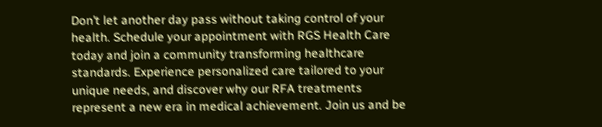Don’t let another day pass without taking control of your health. Schedule your appointment with RGS Health Care today and join a community transforming healthcare standards. Experience personalized care tailored to your unique needs, and discover why our RFA treatments represent a new era in medical achievement. Join us and be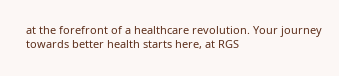at the forefront of a healthcare revolution. Your journey towards better health starts here, at RGS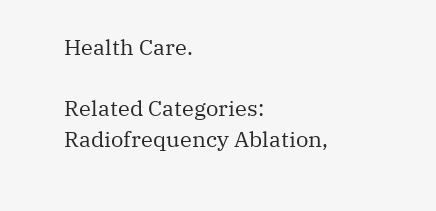Health Care.

Related Categories: Radiofrequency Ablation,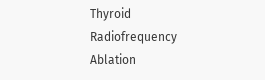Thyroid Radiofrequency Ablation